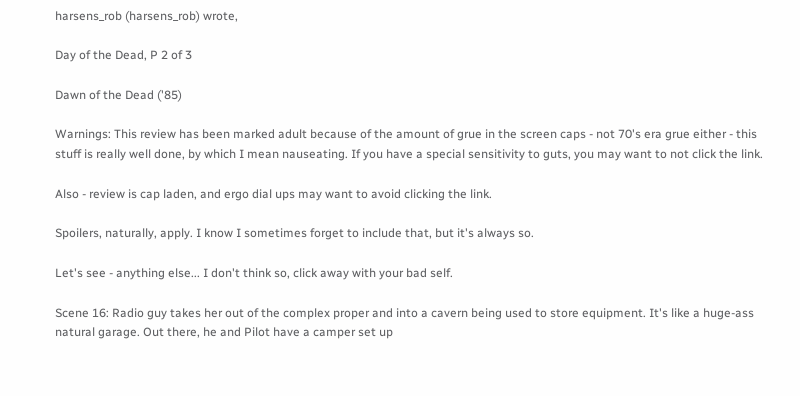harsens_rob (harsens_rob) wrote,

Day of the Dead, P 2 of 3

Dawn of the Dead ('85)

Warnings: This review has been marked adult because of the amount of grue in the screen caps - not 70's era grue either - this stuff is really well done, by which I mean nauseating. If you have a special sensitivity to guts, you may want to not click the link.

Also - review is cap laden, and ergo dial ups may want to avoid clicking the link.

Spoilers, naturally, apply. I know I sometimes forget to include that, but it's always so.

Let's see - anything else... I don't think so, click away with your bad self.

Scene 16: Radio guy takes her out of the complex proper and into a cavern being used to store equipment. It's like a huge-ass natural garage. Out there, he and Pilot have a camper set up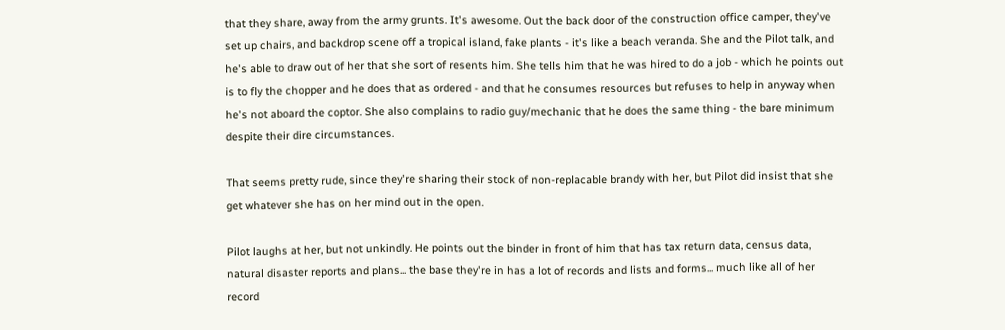that they share, away from the army grunts. It's awesome. Out the back door of the construction office camper, they've set up chairs, and backdrop scene off a tropical island, fake plants - it's like a beach veranda. She and the Pilot talk, and he's able to draw out of her that she sort of resents him. She tells him that he was hired to do a job - which he points out is to fly the chopper and he does that as ordered - and that he consumes resources but refuses to help in anyway when he's not aboard the coptor. She also complains to radio guy/mechanic that he does the same thing - the bare minimum despite their dire circumstances.

That seems pretty rude, since they're sharing their stock of non-replacable brandy with her, but Pilot did insist that she get whatever she has on her mind out in the open.

Pilot laughs at her, but not unkindly. He points out the binder in front of him that has tax return data, census data, natural disaster reports and plans... the base they're in has a lot of records and lists and forms... much like all of her record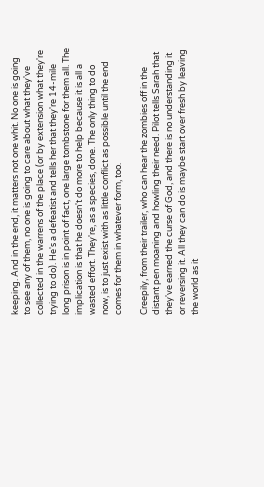keeping. And in the end, it matters not one whit. No one is going to see any of them, no one is going to care about what they've collected in the warrens of the place (or by extension what they're trying to do). He's a defeatist and tells her that they're 14-mile long prison is in point of fact, one large tombstone for them all. The implication is that he doesn't do more to help because it is all a wasted effort. They're, as a species, done. The only thing to do now, is to just exist with as little conflict as possible until the end comes for them in whatever form, too.

Creepily, from their trailer, who can hear the zombies off in the distant pen moaning and howling their need. Pilot tells Sarah that they've earned the curse of God, and there is no understanding it or reversing it. All they can do is maybe start over fresh by leaving the world as it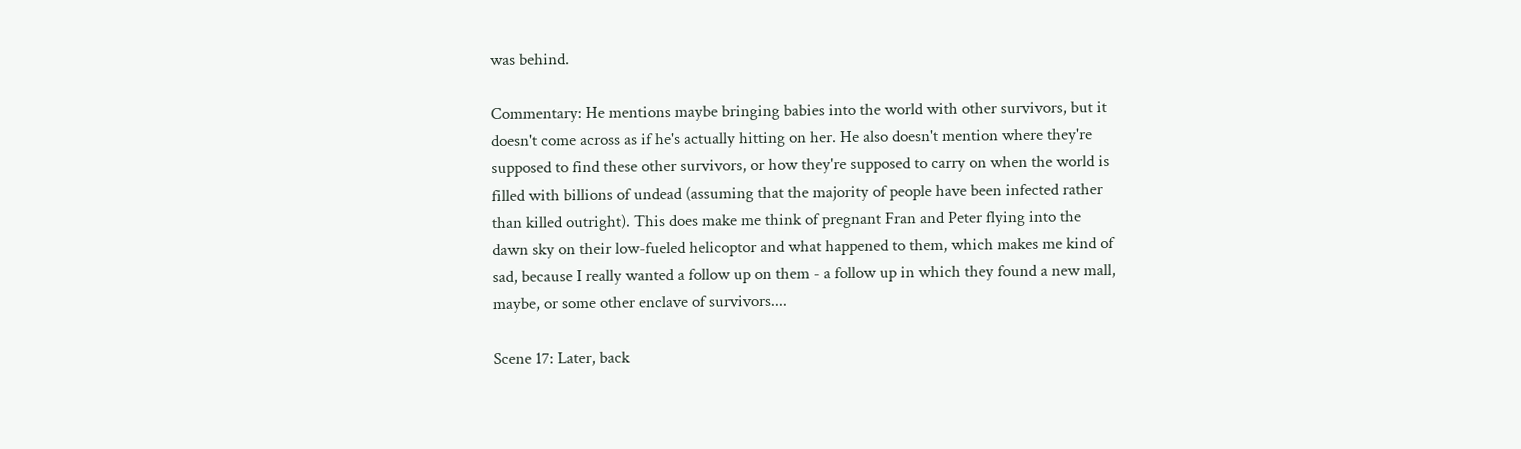was behind.

Commentary: He mentions maybe bringing babies into the world with other survivors, but it doesn't come across as if he's actually hitting on her. He also doesn't mention where they're supposed to find these other survivors, or how they're supposed to carry on when the world is filled with billions of undead (assuming that the majority of people have been infected rather than killed outright). This does make me think of pregnant Fran and Peter flying into the dawn sky on their low-fueled helicoptor and what happened to them, which makes me kind of sad, because I really wanted a follow up on them - a follow up in which they found a new mall, maybe, or some other enclave of survivors....

Scene 17: Later, back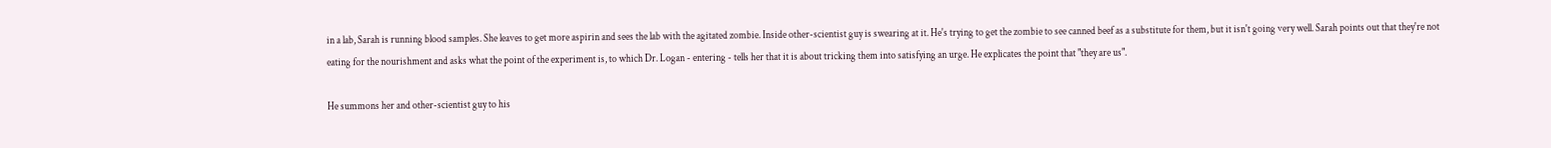in a lab, Sarah is running blood samples. She leaves to get more aspirin and sees the lab with the agitated zombie. Inside other-scientist guy is swearing at it. He's trying to get the zombie to see canned beef as a substitute for them, but it isn't going very well. Sarah points out that they're not eating for the nourishment and asks what the point of the experiment is, to which Dr. Logan - entering - tells her that it is about tricking them into satisfying an urge. He explicates the point that "they are us".

He summons her and other-scientist guy to his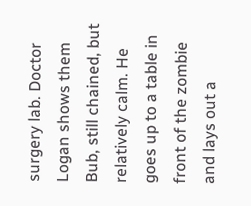surgery lab. Doctor Logan shows them Bub, still chained, but relatively calm. He goes up to a table in front of the zombie and lays out a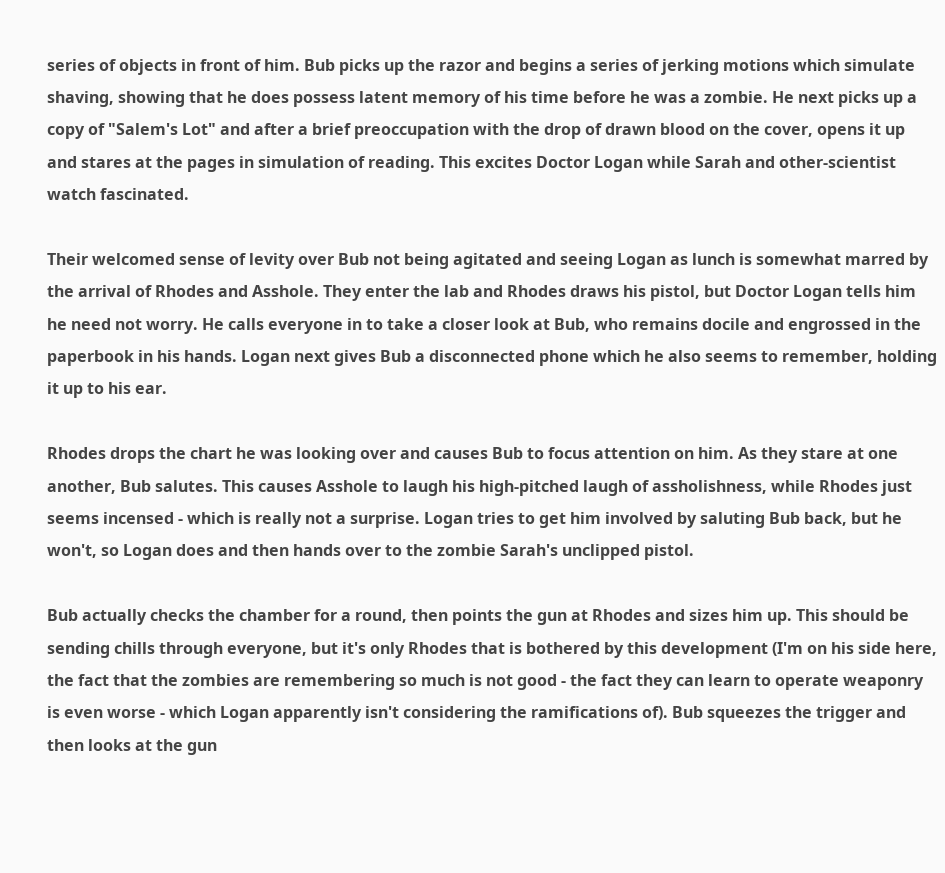series of objects in front of him. Bub picks up the razor and begins a series of jerking motions which simulate shaving, showing that he does possess latent memory of his time before he was a zombie. He next picks up a copy of "Salem's Lot" and after a brief preoccupation with the drop of drawn blood on the cover, opens it up and stares at the pages in simulation of reading. This excites Doctor Logan while Sarah and other-scientist watch fascinated.

Their welcomed sense of levity over Bub not being agitated and seeing Logan as lunch is somewhat marred by the arrival of Rhodes and Asshole. They enter the lab and Rhodes draws his pistol, but Doctor Logan tells him he need not worry. He calls everyone in to take a closer look at Bub, who remains docile and engrossed in the paperbook in his hands. Logan next gives Bub a disconnected phone which he also seems to remember, holding it up to his ear.

Rhodes drops the chart he was looking over and causes Bub to focus attention on him. As they stare at one another, Bub salutes. This causes Asshole to laugh his high-pitched laugh of assholishness, while Rhodes just seems incensed - which is really not a surprise. Logan tries to get him involved by saluting Bub back, but he won't, so Logan does and then hands over to the zombie Sarah's unclipped pistol.

Bub actually checks the chamber for a round, then points the gun at Rhodes and sizes him up. This should be sending chills through everyone, but it's only Rhodes that is bothered by this development (I'm on his side here, the fact that the zombies are remembering so much is not good - the fact they can learn to operate weaponry is even worse - which Logan apparently isn't considering the ramifications of). Bub squeezes the trigger and then looks at the gun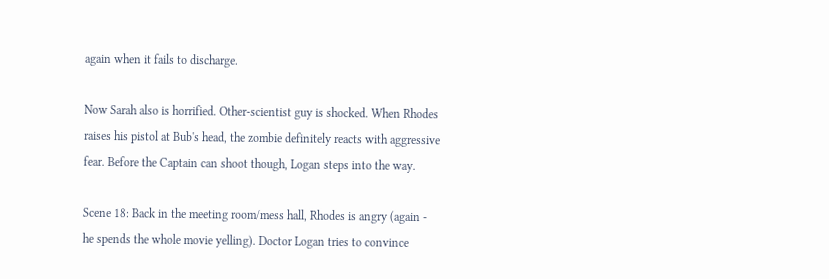again when it fails to discharge.

Now Sarah also is horrified. Other-scientist guy is shocked. When Rhodes raises his pistol at Bub's head, the zombie definitely reacts with aggressive fear. Before the Captain can shoot though, Logan steps into the way.

Scene 18: Back in the meeting room/mess hall, Rhodes is angry (again - he spends the whole movie yelling). Doctor Logan tries to convince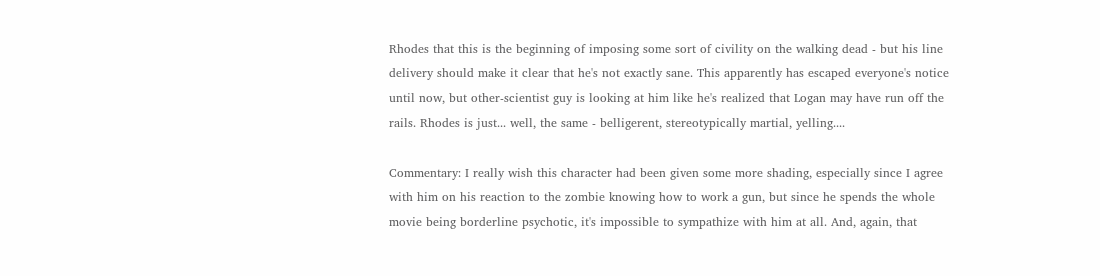Rhodes that this is the beginning of imposing some sort of civility on the walking dead - but his line delivery should make it clear that he's not exactly sane. This apparently has escaped everyone's notice until now, but other-scientist guy is looking at him like he's realized that Logan may have run off the rails. Rhodes is just... well, the same - belligerent, stereotypically martial, yelling....

Commentary: I really wish this character had been given some more shading, especially since I agree with him on his reaction to the zombie knowing how to work a gun, but since he spends the whole movie being borderline psychotic, it's impossible to sympathize with him at all. And, again, that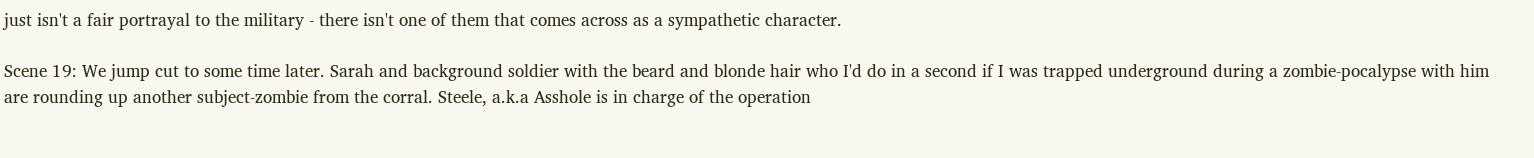just isn't a fair portrayal to the military - there isn't one of them that comes across as a sympathetic character.

Scene 19: We jump cut to some time later. Sarah and background soldier with the beard and blonde hair who I'd do in a second if I was trapped underground during a zombie-pocalypse with him are rounding up another subject-zombie from the corral. Steele, a.k.a Asshole is in charge of the operation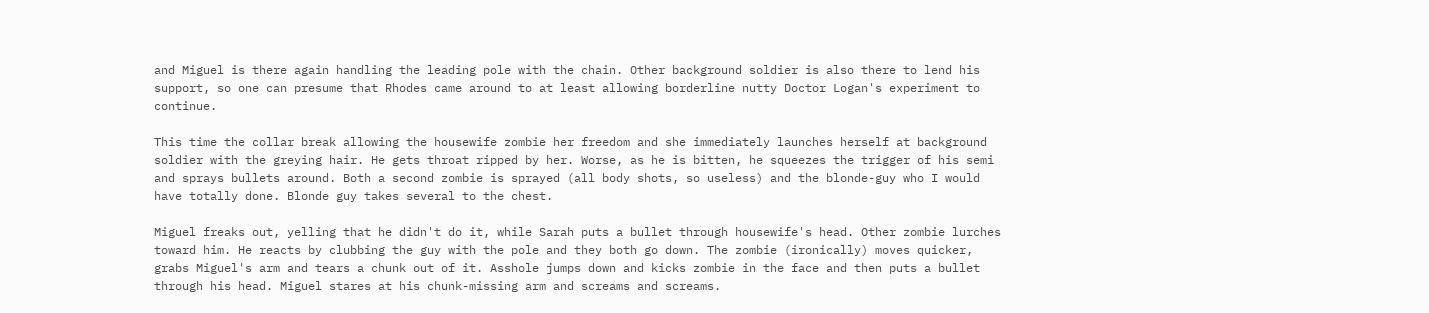and Miguel is there again handling the leading pole with the chain. Other background soldier is also there to lend his support, so one can presume that Rhodes came around to at least allowing borderline nutty Doctor Logan's experiment to continue.

This time the collar break allowing the housewife zombie her freedom and she immediately launches herself at background soldier with the greying hair. He gets throat ripped by her. Worse, as he is bitten, he squeezes the trigger of his semi and sprays bullets around. Both a second zombie is sprayed (all body shots, so useless) and the blonde-guy who I would have totally done. Blonde guy takes several to the chest.

Miguel freaks out, yelling that he didn't do it, while Sarah puts a bullet through housewife's head. Other zombie lurches toward him. He reacts by clubbing the guy with the pole and they both go down. The zombie (ironically) moves quicker, grabs Miguel's arm and tears a chunk out of it. Asshole jumps down and kicks zombie in the face and then puts a bullet through his head. Miguel stares at his chunk-missing arm and screams and screams.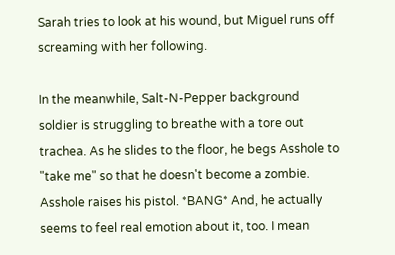Sarah tries to look at his wound, but Miguel runs off screaming with her following.

In the meanwhile, Salt-N-Pepper background soldier is struggling to breathe with a tore out trachea. As he slides to the floor, he begs Asshole to "take me" so that he doesn't become a zombie. Asshole raises his pistol. *BANG* And, he actually seems to feel real emotion about it, too. I mean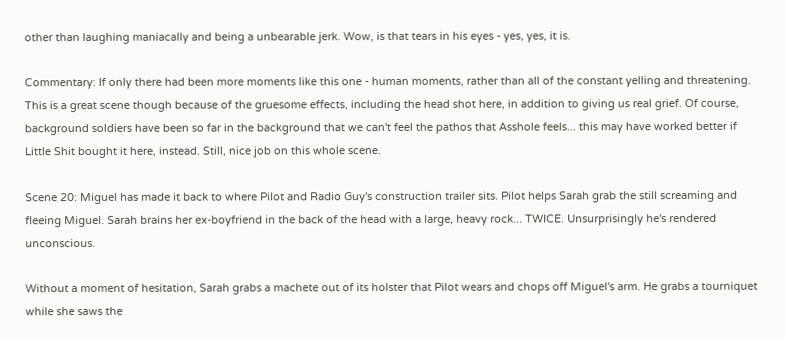other than laughing maniacally and being a unbearable jerk. Wow, is that tears in his eyes - yes, yes, it is.

Commentary: If only there had been more moments like this one - human moments, rather than all of the constant yelling and threatening. This is a great scene though because of the gruesome effects, including the head shot here, in addition to giving us real grief. Of course, background soldiers have been so far in the background that we can't feel the pathos that Asshole feels... this may have worked better if Little Shit bought it here, instead. Still, nice job on this whole scene.

Scene 20: Miguel has made it back to where Pilot and Radio Guy's construction trailer sits. Pilot helps Sarah grab the still screaming and fleeing Miguel. Sarah brains her ex-boyfriend in the back of the head with a large, heavy rock... TWICE. Unsurprisingly he's rendered unconscious.

Without a moment of hesitation, Sarah grabs a machete out of its holster that Pilot wears and chops off Miguel's arm. He grabs a tourniquet while she saws the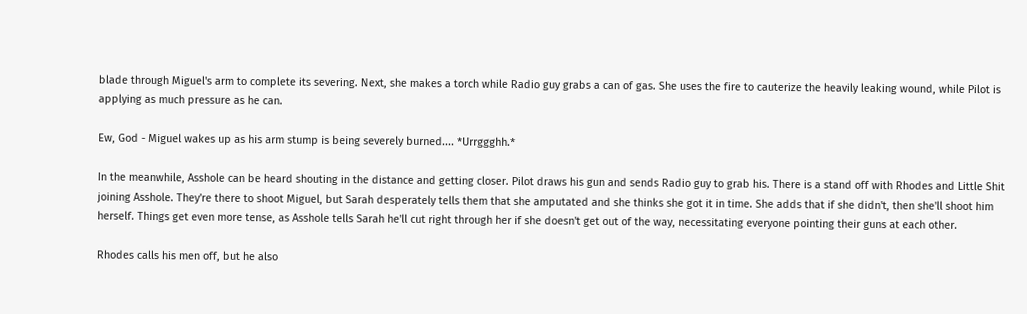blade through Miguel's arm to complete its severing. Next, she makes a torch while Radio guy grabs a can of gas. She uses the fire to cauterize the heavily leaking wound, while Pilot is applying as much pressure as he can.

Ew, God - Miguel wakes up as his arm stump is being severely burned.... *Urrggghh.*

In the meanwhile, Asshole can be heard shouting in the distance and getting closer. Pilot draws his gun and sends Radio guy to grab his. There is a stand off with Rhodes and Little Shit joining Asshole. They're there to shoot Miguel, but Sarah desperately tells them that she amputated and she thinks she got it in time. She adds that if she didn't, then she'll shoot him herself. Things get even more tense, as Asshole tells Sarah he'll cut right through her if she doesn't get out of the way, necessitating everyone pointing their guns at each other.

Rhodes calls his men off, but he also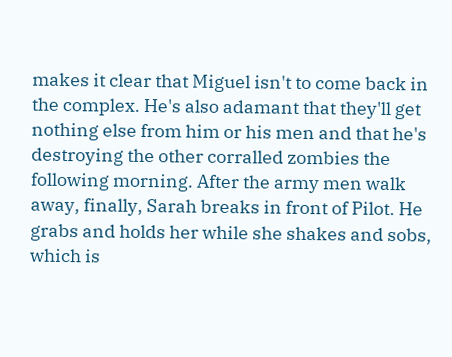makes it clear that Miguel isn't to come back in the complex. He's also adamant that they'll get nothing else from him or his men and that he's destroying the other corralled zombies the following morning. After the army men walk away, finally, Sarah breaks in front of Pilot. He grabs and holds her while she shakes and sobs, which is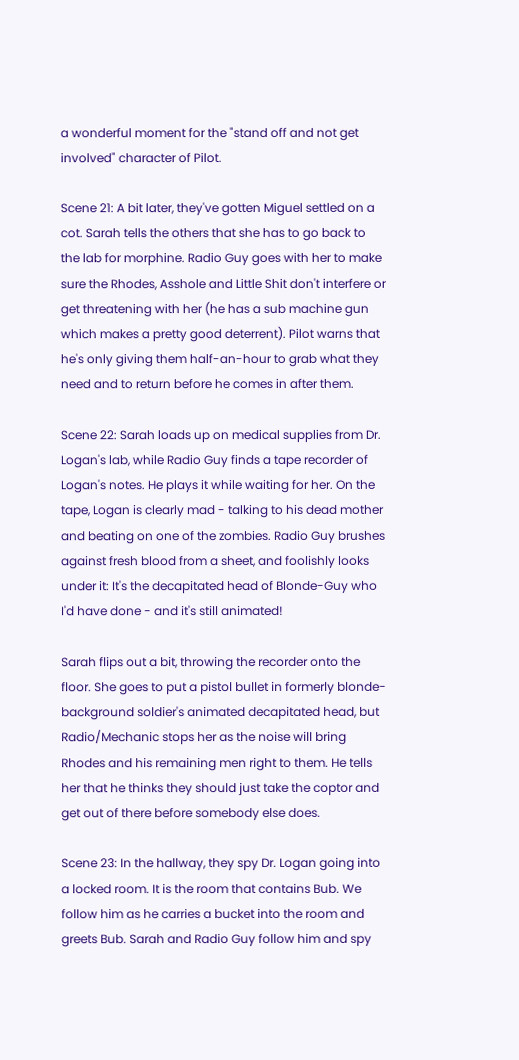a wonderful moment for the "stand off and not get involved" character of Pilot.

Scene 21: A bit later, they've gotten Miguel settled on a cot. Sarah tells the others that she has to go back to the lab for morphine. Radio Guy goes with her to make sure the Rhodes, Asshole and Little Shit don't interfere or get threatening with her (he has a sub machine gun which makes a pretty good deterrent). Pilot warns that he's only giving them half-an-hour to grab what they need and to return before he comes in after them.

Scene 22: Sarah loads up on medical supplies from Dr. Logan's lab, while Radio Guy finds a tape recorder of Logan's notes. He plays it while waiting for her. On the tape, Logan is clearly mad - talking to his dead mother and beating on one of the zombies. Radio Guy brushes against fresh blood from a sheet, and foolishly looks under it: It's the decapitated head of Blonde-Guy who I'd have done - and it's still animated!

Sarah flips out a bit, throwing the recorder onto the floor. She goes to put a pistol bullet in formerly blonde-background soldier's animated decapitated head, but Radio/Mechanic stops her as the noise will bring Rhodes and his remaining men right to them. He tells her that he thinks they should just take the coptor and get out of there before somebody else does.

Scene 23: In the hallway, they spy Dr. Logan going into a locked room. It is the room that contains Bub. We follow him as he carries a bucket into the room and greets Bub. Sarah and Radio Guy follow him and spy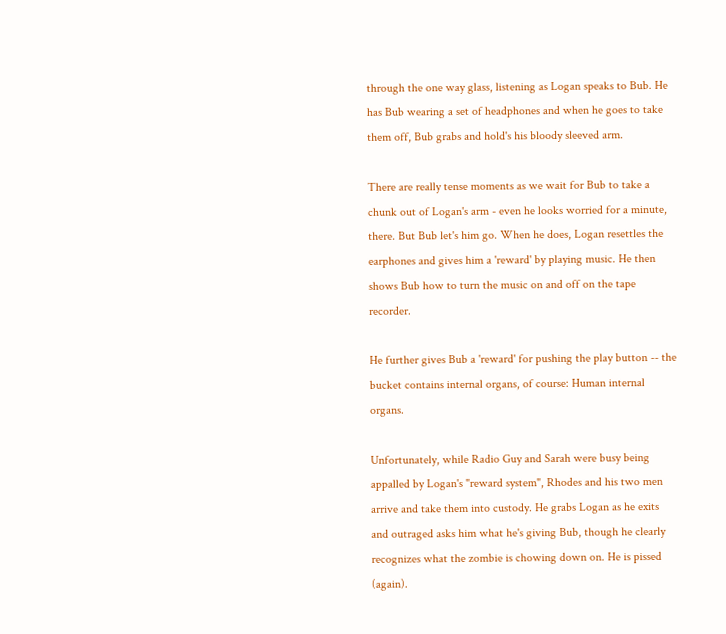through the one way glass, listening as Logan speaks to Bub. He has Bub wearing a set of headphones and when he goes to take them off, Bub grabs and hold's his bloody sleeved arm.

There are really tense moments as we wait for Bub to take a chunk out of Logan's arm - even he looks worried for a minute, there. But Bub let's him go. When he does, Logan resettles the earphones and gives him a 'reward' by playing music. He then shows Bub how to turn the music on and off on the tape recorder.

He further gives Bub a 'reward' for pushing the play button -- the bucket contains internal organs, of course: Human internal organs.

Unfortunately, while Radio Guy and Sarah were busy being appalled by Logan's "reward system", Rhodes and his two men arrive and take them into custody. He grabs Logan as he exits and outraged asks him what he's giving Bub, though he clearly recognizes what the zombie is chowing down on. He is pissed (again).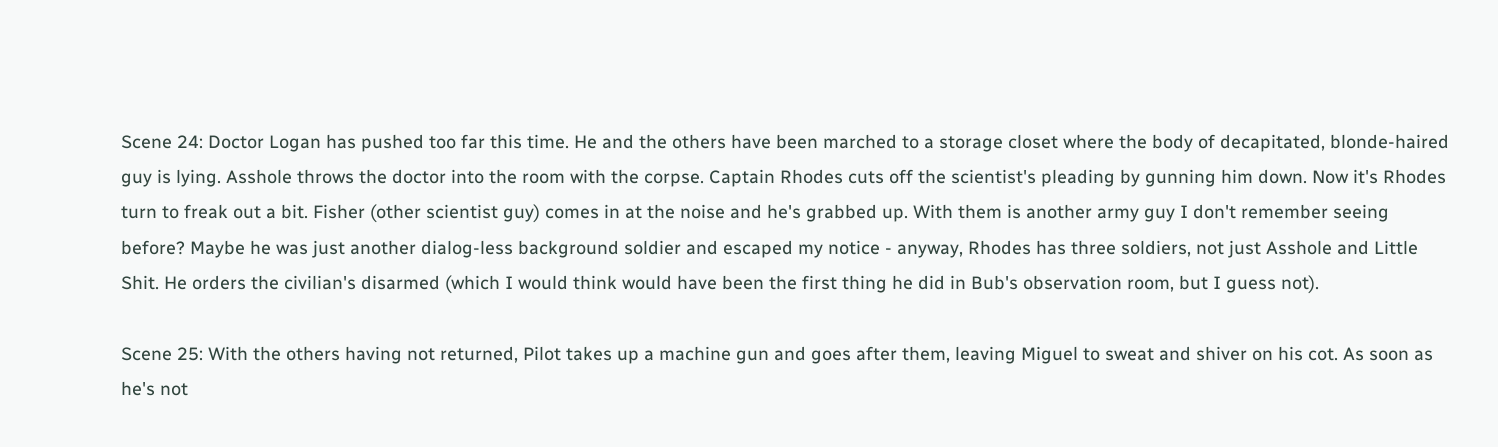Scene 24: Doctor Logan has pushed too far this time. He and the others have been marched to a storage closet where the body of decapitated, blonde-haired guy is lying. Asshole throws the doctor into the room with the corpse. Captain Rhodes cuts off the scientist's pleading by gunning him down. Now it's Rhodes turn to freak out a bit. Fisher (other scientist guy) comes in at the noise and he's grabbed up. With them is another army guy I don't remember seeing before? Maybe he was just another dialog-less background soldier and escaped my notice - anyway, Rhodes has three soldiers, not just Asshole and Little Shit. He orders the civilian's disarmed (which I would think would have been the first thing he did in Bub's observation room, but I guess not).

Scene 25: With the others having not returned, Pilot takes up a machine gun and goes after them, leaving Miguel to sweat and shiver on his cot. As soon as he's not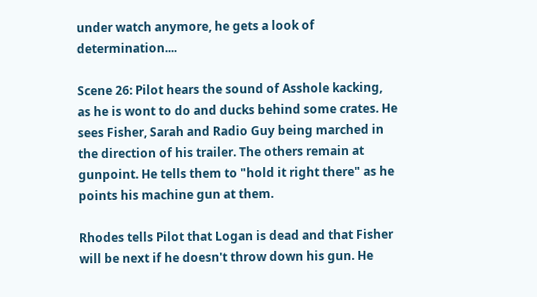under watch anymore, he gets a look of determination....

Scene 26: Pilot hears the sound of Asshole kacking, as he is wont to do and ducks behind some crates. He sees Fisher, Sarah and Radio Guy being marched in the direction of his trailer. The others remain at gunpoint. He tells them to "hold it right there" as he points his machine gun at them.

Rhodes tells Pilot that Logan is dead and that Fisher will be next if he doesn't throw down his gun. He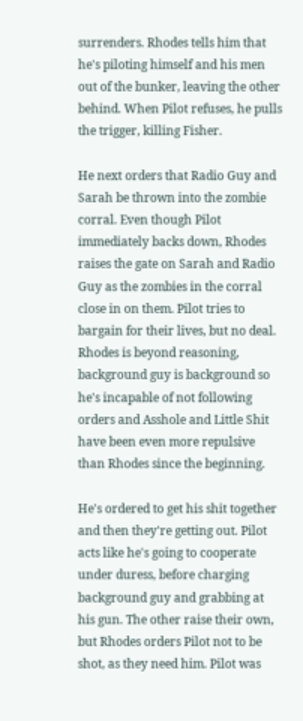surrenders. Rhodes tells him that he's piloting himself and his men out of the bunker, leaving the other behind. When Pilot refuses, he pulls the trigger, killing Fisher.

He next orders that Radio Guy and Sarah be thrown into the zombie corral. Even though Pilot immediately backs down, Rhodes raises the gate on Sarah and Radio Guy as the zombies in the corral close in on them. Pilot tries to bargain for their lives, but no deal. Rhodes is beyond reasoning, background guy is background so he's incapable of not following orders and Asshole and Little Shit have been even more repulsive than Rhodes since the beginning.

He's ordered to get his shit together and then they're getting out. Pilot acts like he's going to cooperate under duress, before charging background guy and grabbing at his gun. The other raise their own, but Rhodes orders Pilot not to be shot, as they need him. Pilot was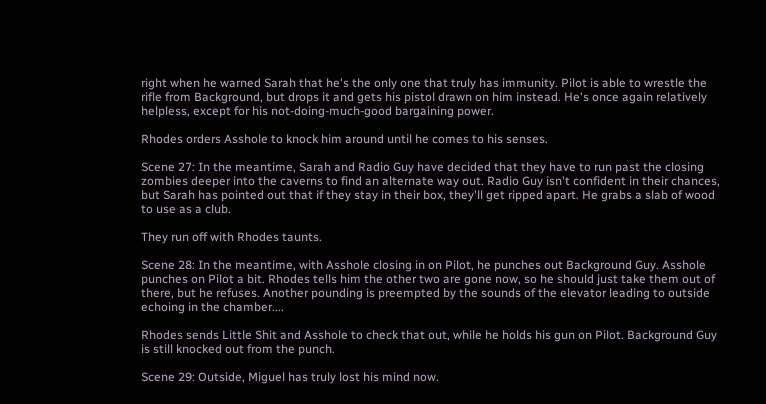right when he warned Sarah that he's the only one that truly has immunity. Pilot is able to wrestle the rifle from Background, but drops it and gets his pistol drawn on him instead. He's once again relatively helpless, except for his not-doing-much-good bargaining power.

Rhodes orders Asshole to knock him around until he comes to his senses.

Scene 27: In the meantime, Sarah and Radio Guy have decided that they have to run past the closing zombies deeper into the caverns to find an alternate way out. Radio Guy isn't confident in their chances, but Sarah has pointed out that if they stay in their box, they'll get ripped apart. He grabs a slab of wood to use as a club.

They run off with Rhodes taunts.

Scene 28: In the meantime, with Asshole closing in on Pilot, he punches out Background Guy. Asshole punches on Pilot a bit. Rhodes tells him the other two are gone now, so he should just take them out of there, but he refuses. Another pounding is preempted by the sounds of the elevator leading to outside echoing in the chamber....

Rhodes sends Little Shit and Asshole to check that out, while he holds his gun on Pilot. Background Guy is still knocked out from the punch.

Scene 29: Outside, Miguel has truly lost his mind now.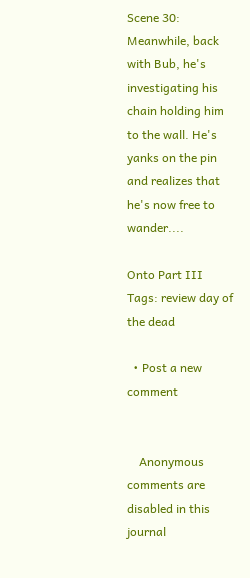Scene 30: Meanwhile, back with Bub, he's investigating his chain holding him to the wall. He's yanks on the pin and realizes that he's now free to wander....

Onto Part III
Tags: review day of the dead

  • Post a new comment


    Anonymous comments are disabled in this journal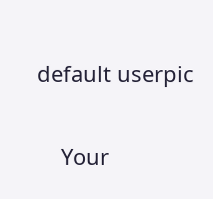default userpic

    Your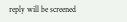reply will be screened